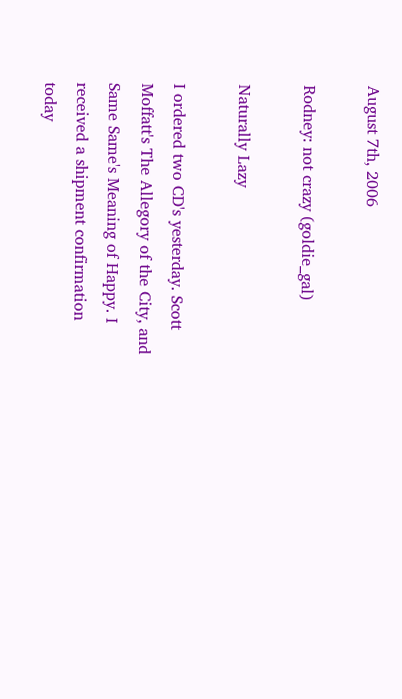August 7th, 2006

Rodney: not crazy (goldie_gal)

Naturally Lazy

I ordered two CD's yesterday. Scott Moffatt's The Allegory of the City, and Same Same's Meaning of Happy. I received a shipment confirmation today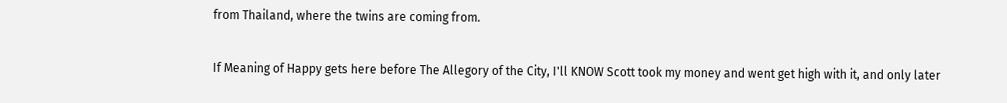from Thailand, where the twins are coming from.

If Meaning of Happy gets here before The Allegory of the City, I'll KNOW Scott took my money and went get high with it, and only later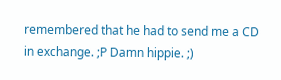remembered that he had to send me a CD in exchange. ;P Damn hippie. ;)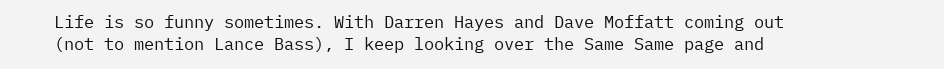Life is so funny sometimes. With Darren Hayes and Dave Moffatt coming out (not to mention Lance Bass), I keep looking over the Same Same page and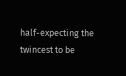half-expecting the twincest to be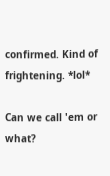confirmed. Kind of frightening. *lol*

Can we call 'em or what?